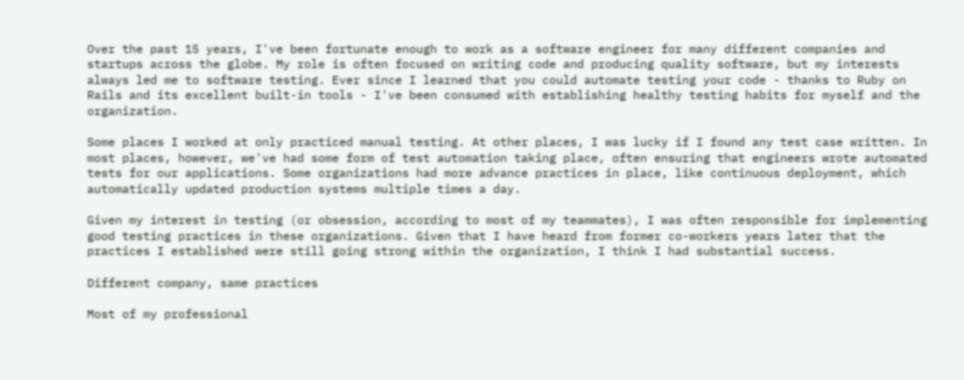Over the past 15 years, I've been fortunate enough to work as a software engineer for many different companies and startups across the globe. My role is often focused on writing code and producing quality software, but my interests always led me to software testing. Ever since I learned that you could automate testing your code - thanks to Ruby on Rails and its excellent built-in tools - I've been consumed with establishing healthy testing habits for myself and the organization.

Some places I worked at only practiced manual testing. At other places, I was lucky if I found any test case written. In most places, however, we've had some form of test automation taking place, often ensuring that engineers wrote automated tests for our applications. Some organizations had more advance practices in place, like continuous deployment, which automatically updated production systems multiple times a day.

Given my interest in testing (or obsession, according to most of my teammates), I was often responsible for implementing good testing practices in these organizations. Given that I have heard from former co-workers years later that the practices I established were still going strong within the organization, I think I had substantial success.

Different company, same practices

Most of my professional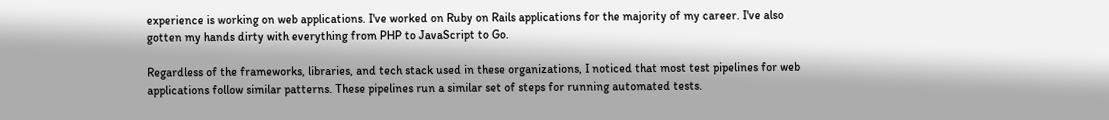experience is working on web applications. I've worked on Ruby on Rails applications for the majority of my career. I've also gotten my hands dirty with everything from PHP to JavaScript to Go.

Regardless of the frameworks, libraries, and tech stack used in these organizations, I noticed that most test pipelines for web applications follow similar patterns. These pipelines run a similar set of steps for running automated tests.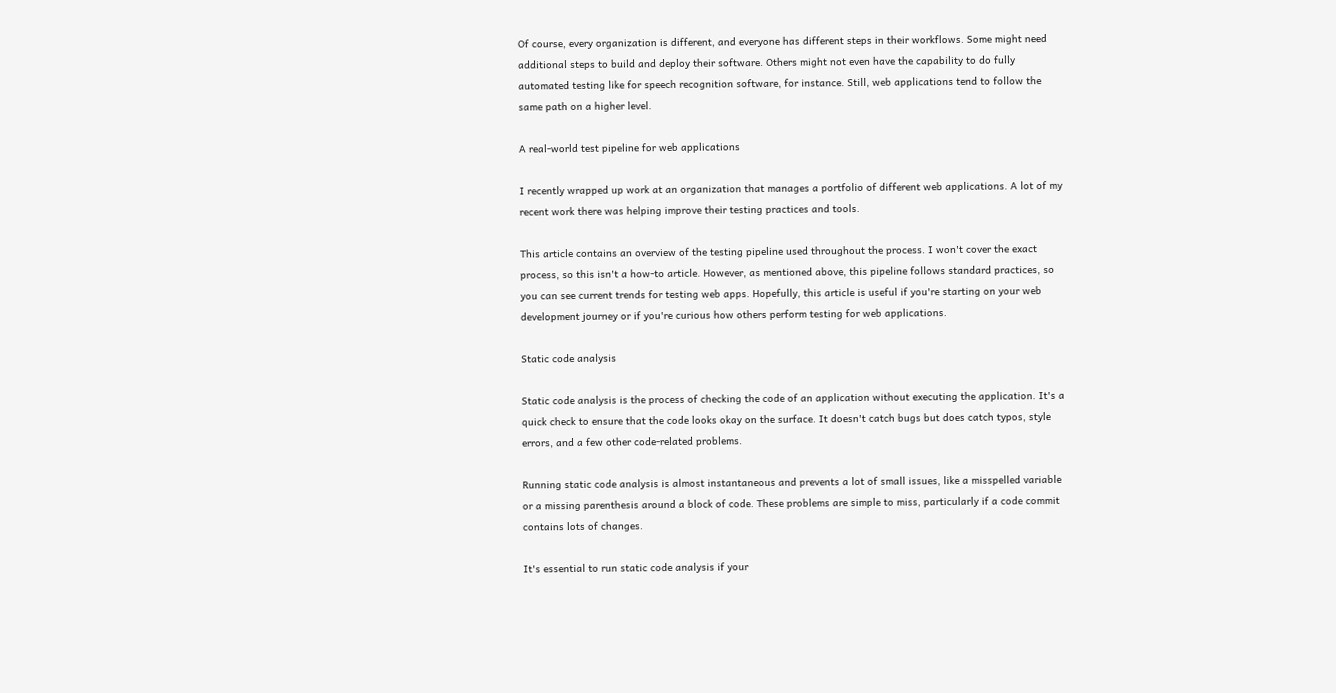Of course, every organization is different, and everyone has different steps in their workflows. Some might need additional steps to build and deploy their software. Others might not even have the capability to do fully automated testing like for speech recognition software, for instance. Still, web applications tend to follow the same path on a higher level.

A real-world test pipeline for web applications

I recently wrapped up work at an organization that manages a portfolio of different web applications. A lot of my recent work there was helping improve their testing practices and tools.

This article contains an overview of the testing pipeline used throughout the process. I won't cover the exact process, so this isn't a how-to article. However, as mentioned above, this pipeline follows standard practices, so you can see current trends for testing web apps. Hopefully, this article is useful if you're starting on your web development journey or if you're curious how others perform testing for web applications.

Static code analysis

Static code analysis is the process of checking the code of an application without executing the application. It's a quick check to ensure that the code looks okay on the surface. It doesn't catch bugs but does catch typos, style errors, and a few other code-related problems.

Running static code analysis is almost instantaneous and prevents a lot of small issues, like a misspelled variable or a missing parenthesis around a block of code. These problems are simple to miss, particularly if a code commit contains lots of changes.

It's essential to run static code analysis if your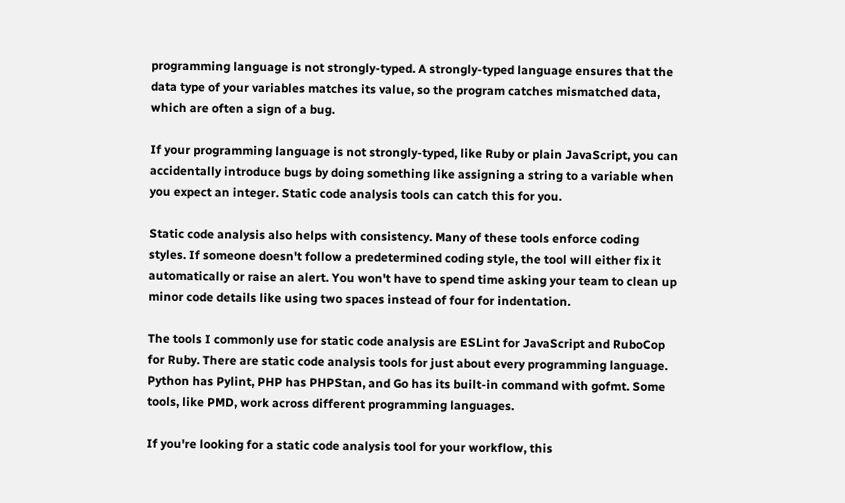programming language is not strongly-typed. A strongly-typed language ensures that the data type of your variables matches its value, so the program catches mismatched data, which are often a sign of a bug.

If your programming language is not strongly-typed, like Ruby or plain JavaScript, you can accidentally introduce bugs by doing something like assigning a string to a variable when you expect an integer. Static code analysis tools can catch this for you.

Static code analysis also helps with consistency. Many of these tools enforce coding styles. If someone doesn't follow a predetermined coding style, the tool will either fix it automatically or raise an alert. You won't have to spend time asking your team to clean up minor code details like using two spaces instead of four for indentation.

The tools I commonly use for static code analysis are ESLint for JavaScript and RuboCop for Ruby. There are static code analysis tools for just about every programming language. Python has Pylint, PHP has PHPStan, and Go has its built-in command with gofmt. Some tools, like PMD, work across different programming languages.

If you're looking for a static code analysis tool for your workflow, this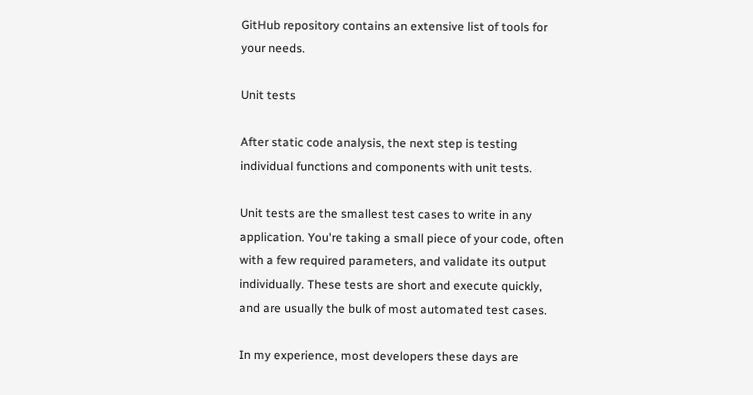GitHub repository contains an extensive list of tools for your needs.

Unit tests

After static code analysis, the next step is testing individual functions and components with unit tests.

Unit tests are the smallest test cases to write in any application. You're taking a small piece of your code, often with a few required parameters, and validate its output individually. These tests are short and execute quickly, and are usually the bulk of most automated test cases.

In my experience, most developers these days are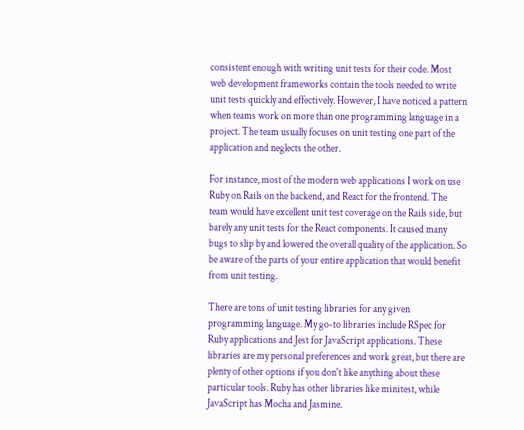consistent enough with writing unit tests for their code. Most web development frameworks contain the tools needed to write unit tests quickly and effectively. However, I have noticed a pattern when teams work on more than one programming language in a project. The team usually focuses on unit testing one part of the application and neglects the other.

For instance, most of the modern web applications I work on use Ruby on Rails on the backend, and React for the frontend. The team would have excellent unit test coverage on the Rails side, but barely any unit tests for the React components. It caused many bugs to slip by and lowered the overall quality of the application. So be aware of the parts of your entire application that would benefit from unit testing.

There are tons of unit testing libraries for any given programming language. My go-to libraries include RSpec for Ruby applications and Jest for JavaScript applications. These libraries are my personal preferences and work great, but there are plenty of other options if you don't like anything about these particular tools. Ruby has other libraries like minitest, while JavaScript has Mocha and Jasmine.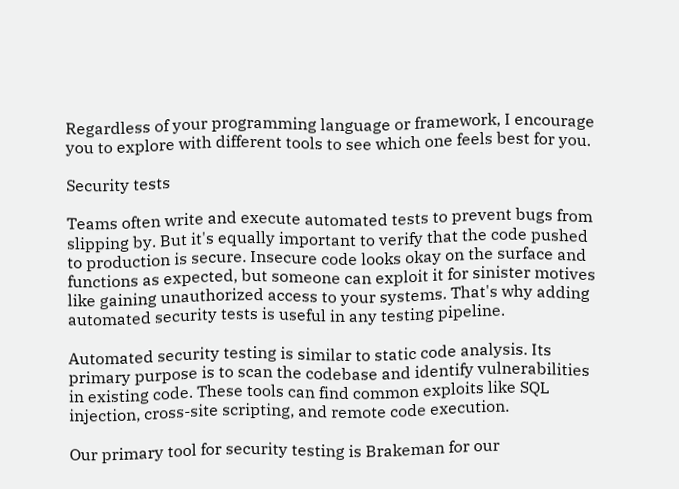Regardless of your programming language or framework, I encourage you to explore with different tools to see which one feels best for you.

Security tests

Teams often write and execute automated tests to prevent bugs from slipping by. But it's equally important to verify that the code pushed to production is secure. Insecure code looks okay on the surface and functions as expected, but someone can exploit it for sinister motives like gaining unauthorized access to your systems. That's why adding automated security tests is useful in any testing pipeline.

Automated security testing is similar to static code analysis. Its primary purpose is to scan the codebase and identify vulnerabilities in existing code. These tools can find common exploits like SQL injection, cross-site scripting, and remote code execution.

Our primary tool for security testing is Brakeman for our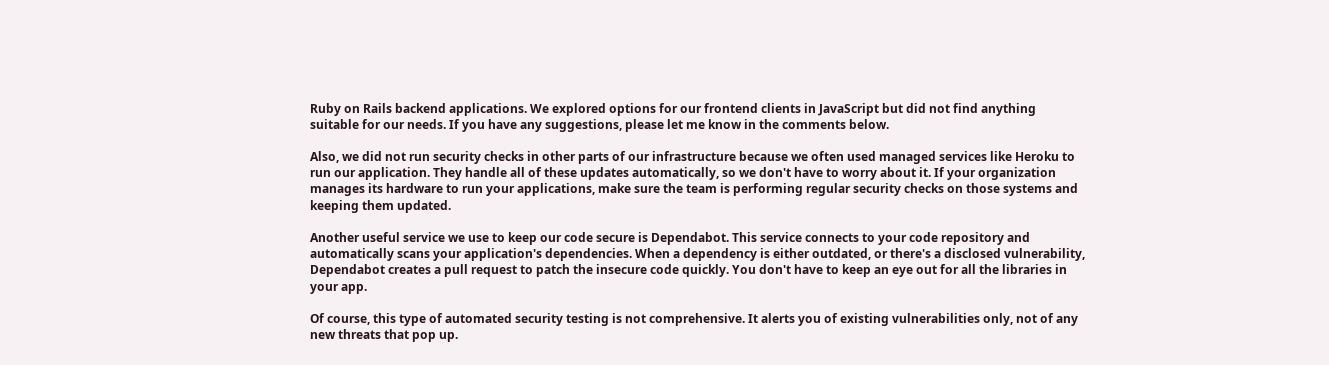Ruby on Rails backend applications. We explored options for our frontend clients in JavaScript but did not find anything suitable for our needs. If you have any suggestions, please let me know in the comments below.

Also, we did not run security checks in other parts of our infrastructure because we often used managed services like Heroku to run our application. They handle all of these updates automatically, so we don't have to worry about it. If your organization manages its hardware to run your applications, make sure the team is performing regular security checks on those systems and keeping them updated.

Another useful service we use to keep our code secure is Dependabot. This service connects to your code repository and automatically scans your application's dependencies. When a dependency is either outdated, or there's a disclosed vulnerability, Dependabot creates a pull request to patch the insecure code quickly. You don't have to keep an eye out for all the libraries in your app.

Of course, this type of automated security testing is not comprehensive. It alerts you of existing vulnerabilities only, not of any new threats that pop up.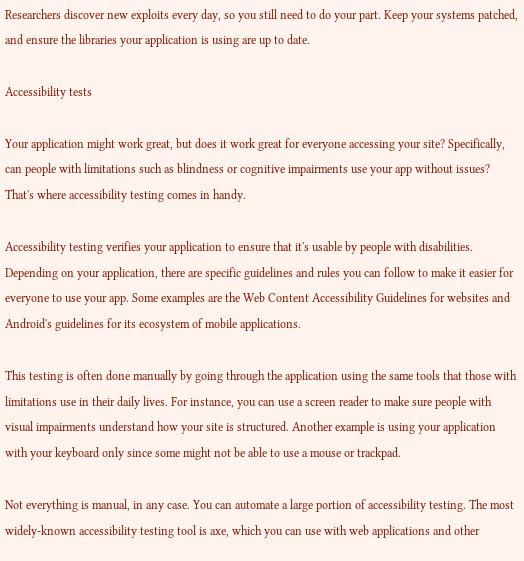Researchers discover new exploits every day, so you still need to do your part. Keep your systems patched, and ensure the libraries your application is using are up to date.

Accessibility tests

Your application might work great, but does it work great for everyone accessing your site? Specifically, can people with limitations such as blindness or cognitive impairments use your app without issues? That's where accessibility testing comes in handy.

Accessibility testing verifies your application to ensure that it's usable by people with disabilities. Depending on your application, there are specific guidelines and rules you can follow to make it easier for everyone to use your app. Some examples are the Web Content Accessibility Guidelines for websites and Android's guidelines for its ecosystem of mobile applications.

This testing is often done manually by going through the application using the same tools that those with limitations use in their daily lives. For instance, you can use a screen reader to make sure people with visual impairments understand how your site is structured. Another example is using your application with your keyboard only since some might not be able to use a mouse or trackpad.

Not everything is manual, in any case. You can automate a large portion of accessibility testing. The most widely-known accessibility testing tool is axe, which you can use with web applications and other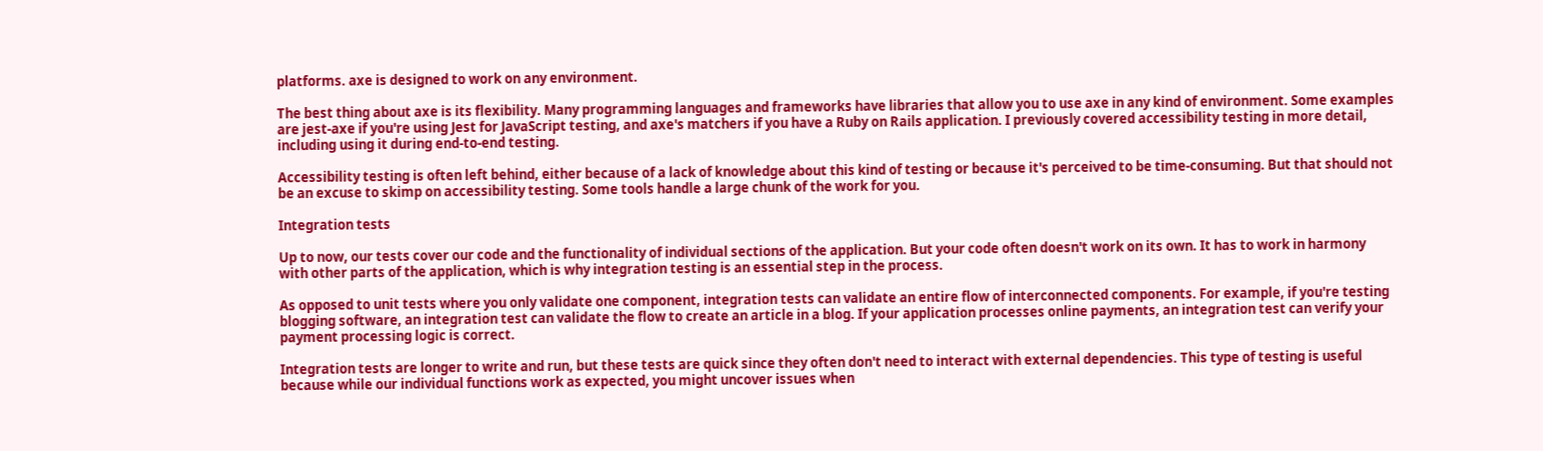platforms. axe is designed to work on any environment.

The best thing about axe is its flexibility. Many programming languages and frameworks have libraries that allow you to use axe in any kind of environment. Some examples are jest-axe if you're using Jest for JavaScript testing, and axe's matchers if you have a Ruby on Rails application. I previously covered accessibility testing in more detail, including using it during end-to-end testing.

Accessibility testing is often left behind, either because of a lack of knowledge about this kind of testing or because it's perceived to be time-consuming. But that should not be an excuse to skimp on accessibility testing. Some tools handle a large chunk of the work for you.

Integration tests

Up to now, our tests cover our code and the functionality of individual sections of the application. But your code often doesn't work on its own. It has to work in harmony with other parts of the application, which is why integration testing is an essential step in the process.

As opposed to unit tests where you only validate one component, integration tests can validate an entire flow of interconnected components. For example, if you're testing blogging software, an integration test can validate the flow to create an article in a blog. If your application processes online payments, an integration test can verify your payment processing logic is correct.

Integration tests are longer to write and run, but these tests are quick since they often don't need to interact with external dependencies. This type of testing is useful because while our individual functions work as expected, you might uncover issues when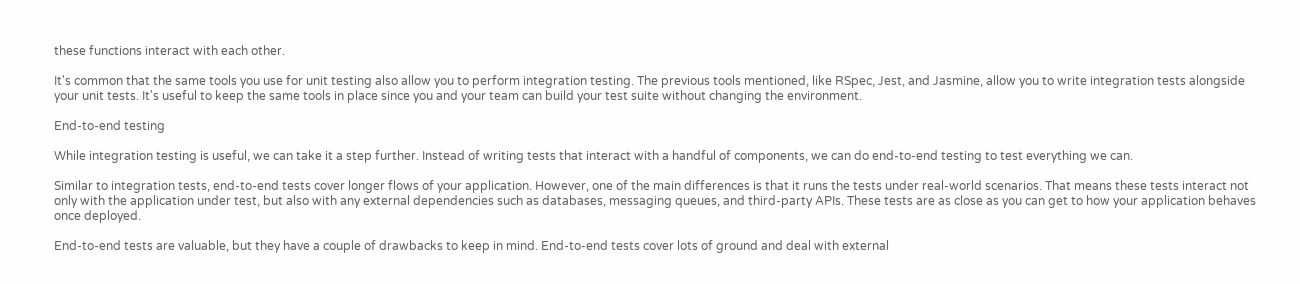these functions interact with each other.

It's common that the same tools you use for unit testing also allow you to perform integration testing. The previous tools mentioned, like RSpec, Jest, and Jasmine, allow you to write integration tests alongside your unit tests. It's useful to keep the same tools in place since you and your team can build your test suite without changing the environment.

End-to-end testing

While integration testing is useful, we can take it a step further. Instead of writing tests that interact with a handful of components, we can do end-to-end testing to test everything we can.

Similar to integration tests, end-to-end tests cover longer flows of your application. However, one of the main differences is that it runs the tests under real-world scenarios. That means these tests interact not only with the application under test, but also with any external dependencies such as databases, messaging queues, and third-party APIs. These tests are as close as you can get to how your application behaves once deployed.

End-to-end tests are valuable, but they have a couple of drawbacks to keep in mind. End-to-end tests cover lots of ground and deal with external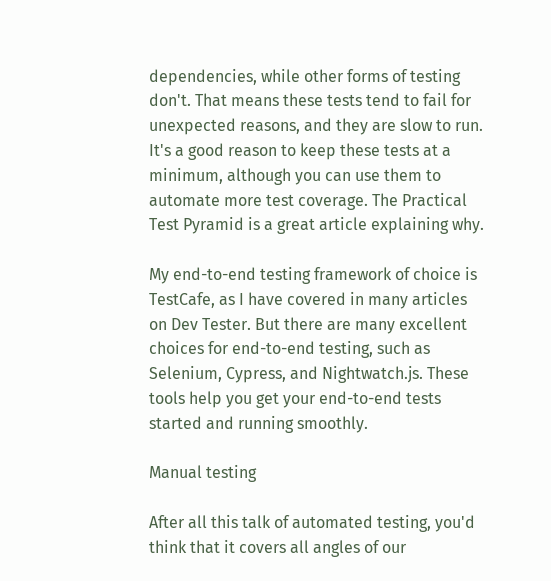dependencies, while other forms of testing don't. That means these tests tend to fail for unexpected reasons, and they are slow to run. It's a good reason to keep these tests at a minimum, although you can use them to automate more test coverage. The Practical Test Pyramid is a great article explaining why.

My end-to-end testing framework of choice is TestCafe, as I have covered in many articles on Dev Tester. But there are many excellent choices for end-to-end testing, such as Selenium, Cypress, and Nightwatch.js. These tools help you get your end-to-end tests started and running smoothly.

Manual testing

After all this talk of automated testing, you'd think that it covers all angles of our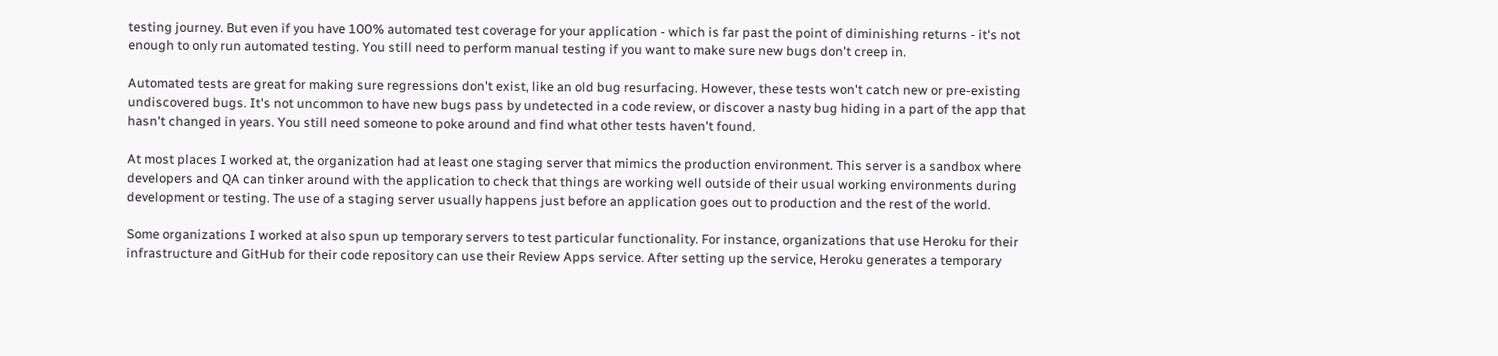testing journey. But even if you have 100% automated test coverage for your application - which is far past the point of diminishing returns - it's not enough to only run automated testing. You still need to perform manual testing if you want to make sure new bugs don't creep in.

Automated tests are great for making sure regressions don't exist, like an old bug resurfacing. However, these tests won't catch new or pre-existing undiscovered bugs. It's not uncommon to have new bugs pass by undetected in a code review, or discover a nasty bug hiding in a part of the app that hasn't changed in years. You still need someone to poke around and find what other tests haven't found.

At most places I worked at, the organization had at least one staging server that mimics the production environment. This server is a sandbox where developers and QA can tinker around with the application to check that things are working well outside of their usual working environments during development or testing. The use of a staging server usually happens just before an application goes out to production and the rest of the world.

Some organizations I worked at also spun up temporary servers to test particular functionality. For instance, organizations that use Heroku for their infrastructure and GitHub for their code repository can use their Review Apps service. After setting up the service, Heroku generates a temporary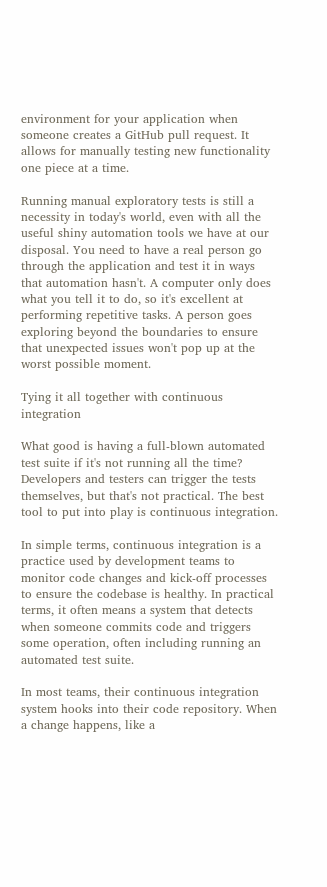environment for your application when someone creates a GitHub pull request. It allows for manually testing new functionality one piece at a time.

Running manual exploratory tests is still a necessity in today's world, even with all the useful shiny automation tools we have at our disposal. You need to have a real person go through the application and test it in ways that automation hasn't. A computer only does what you tell it to do, so it's excellent at performing repetitive tasks. A person goes exploring beyond the boundaries to ensure that unexpected issues won't pop up at the worst possible moment.

Tying it all together with continuous integration

What good is having a full-blown automated test suite if it's not running all the time? Developers and testers can trigger the tests themselves, but that's not practical. The best tool to put into play is continuous integration.

In simple terms, continuous integration is a practice used by development teams to monitor code changes and kick-off processes to ensure the codebase is healthy. In practical terms, it often means a system that detects when someone commits code and triggers some operation, often including running an automated test suite.

In most teams, their continuous integration system hooks into their code repository. When a change happens, like a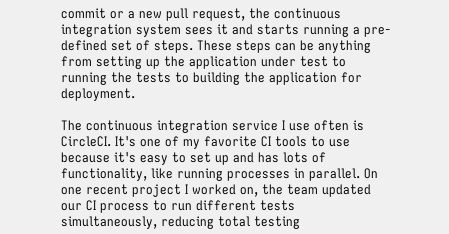commit or a new pull request, the continuous integration system sees it and starts running a pre-defined set of steps. These steps can be anything from setting up the application under test to running the tests to building the application for deployment.

The continuous integration service I use often is CircleCI. It's one of my favorite CI tools to use because it's easy to set up and has lots of functionality, like running processes in parallel. On one recent project I worked on, the team updated our CI process to run different tests simultaneously, reducing total testing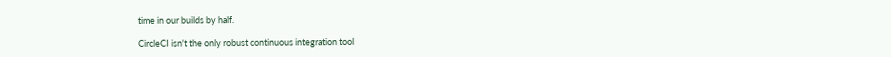time in our builds by half.

CircleCI isn't the only robust continuous integration tool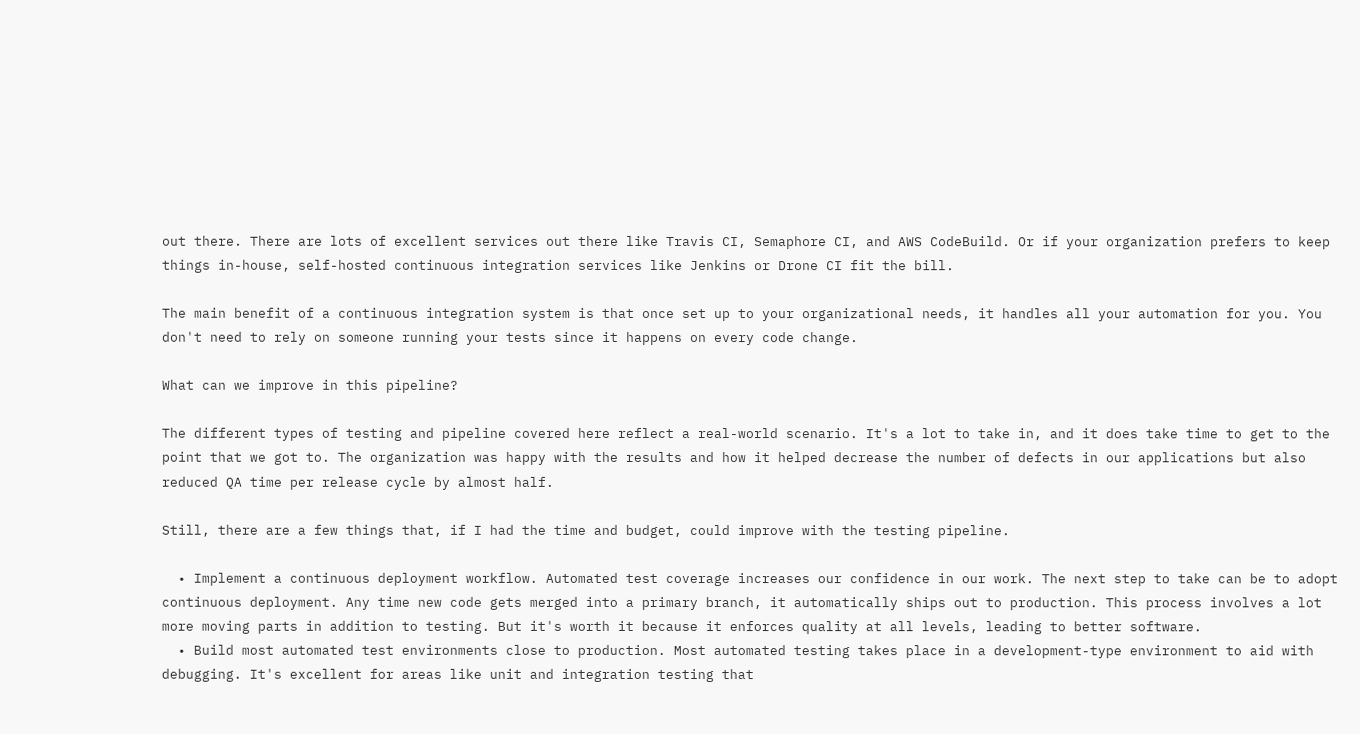out there. There are lots of excellent services out there like Travis CI, Semaphore CI, and AWS CodeBuild. Or if your organization prefers to keep things in-house, self-hosted continuous integration services like Jenkins or Drone CI fit the bill.

The main benefit of a continuous integration system is that once set up to your organizational needs, it handles all your automation for you. You don't need to rely on someone running your tests since it happens on every code change.

What can we improve in this pipeline?

The different types of testing and pipeline covered here reflect a real-world scenario. It's a lot to take in, and it does take time to get to the point that we got to. The organization was happy with the results and how it helped decrease the number of defects in our applications but also reduced QA time per release cycle by almost half.

Still, there are a few things that, if I had the time and budget, could improve with the testing pipeline.

  • Implement a continuous deployment workflow. Automated test coverage increases our confidence in our work. The next step to take can be to adopt continuous deployment. Any time new code gets merged into a primary branch, it automatically ships out to production. This process involves a lot more moving parts in addition to testing. But it's worth it because it enforces quality at all levels, leading to better software.
  • Build most automated test environments close to production. Most automated testing takes place in a development-type environment to aid with debugging. It's excellent for areas like unit and integration testing that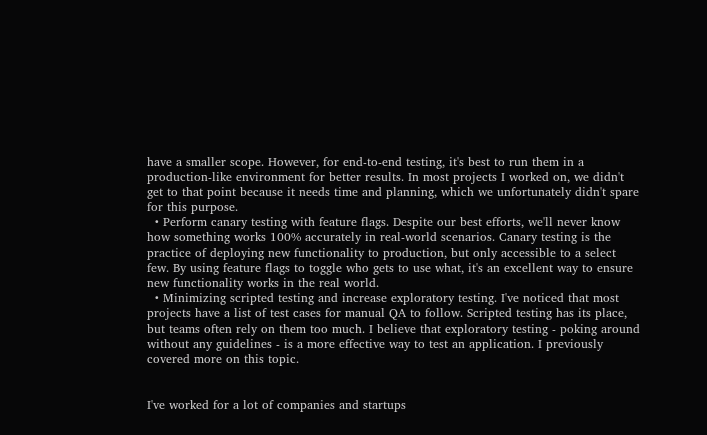have a smaller scope. However, for end-to-end testing, it's best to run them in a production-like environment for better results. In most projects I worked on, we didn't get to that point because it needs time and planning, which we unfortunately didn't spare for this purpose.
  • Perform canary testing with feature flags. Despite our best efforts, we'll never know how something works 100% accurately in real-world scenarios. Canary testing is the practice of deploying new functionality to production, but only accessible to a select few. By using feature flags to toggle who gets to use what, it's an excellent way to ensure new functionality works in the real world.
  • Minimizing scripted testing and increase exploratory testing. I've noticed that most projects have a list of test cases for manual QA to follow. Scripted testing has its place, but teams often rely on them too much. I believe that exploratory testing - poking around without any guidelines - is a more effective way to test an application. I previously covered more on this topic.


I've worked for a lot of companies and startups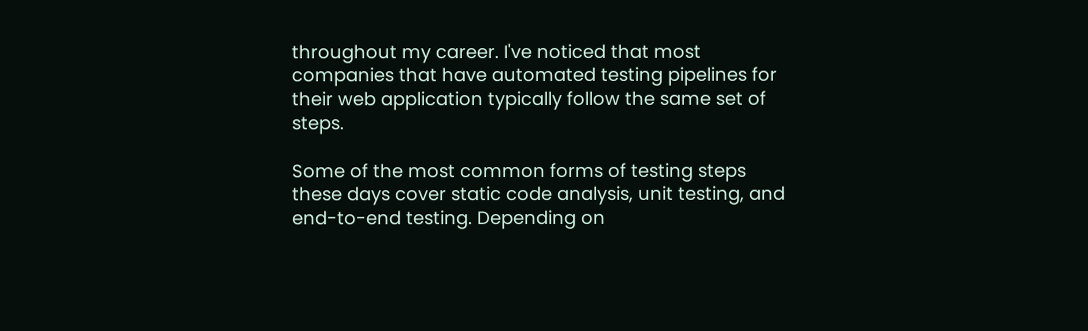throughout my career. I've noticed that most companies that have automated testing pipelines for their web application typically follow the same set of steps.

Some of the most common forms of testing steps these days cover static code analysis, unit testing, and end-to-end testing. Depending on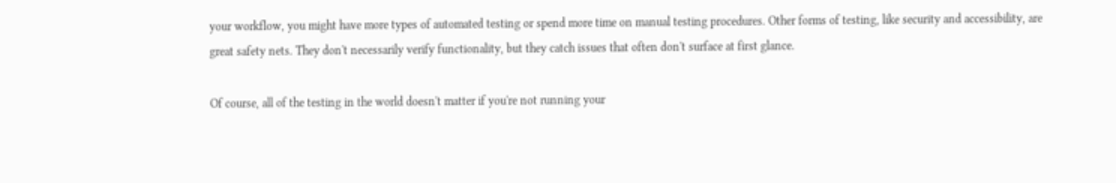your workflow, you might have more types of automated testing or spend more time on manual testing procedures. Other forms of testing, like security and accessibility, are great safety nets. They don't necessarily verify functionality, but they catch issues that often don't surface at first glance.

Of course, all of the testing in the world doesn't matter if you're not running your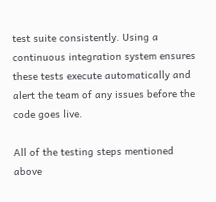test suite consistently. Using a continuous integration system ensures these tests execute automatically and alert the team of any issues before the code goes live.

All of the testing steps mentioned above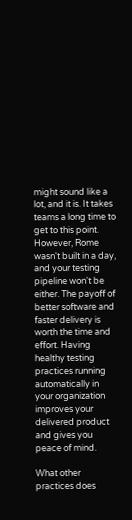might sound like a lot, and it is. It takes teams a long time to get to this point. However, Rome wasn't built in a day, and your testing pipeline won't be either. The payoff of better software and faster delivery is worth the time and effort. Having healthy testing practices running automatically in your organization improves your delivered product and gives you peace of mind.

What other practices does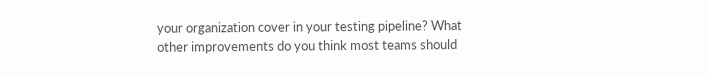your organization cover in your testing pipeline? What other improvements do you think most teams should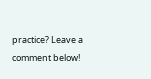practice? Leave a comment below!